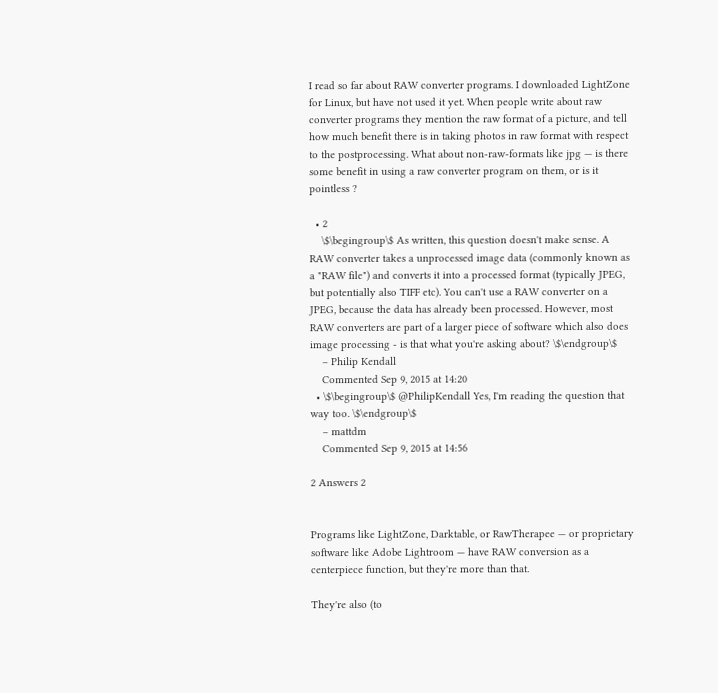I read so far about RAW converter programs. I downloaded LightZone for Linux, but have not used it yet. When people write about raw converter programs they mention the raw format of a picture, and tell how much benefit there is in taking photos in raw format with respect to the postprocessing. What about non-raw-formats like jpg — is there some benefit in using a raw converter program on them, or is it pointless ?

  • 2
    \$\begingroup\$ As written, this question doesn't make sense. A RAW converter takes a unprocessed image data (commonly known as a "RAW file") and converts it into a processed format (typically JPEG, but potentially also TIFF etc). You can't use a RAW converter on a JPEG, because the data has already been processed. However, most RAW converters are part of a larger piece of software which also does image processing - is that what you're asking about? \$\endgroup\$
    – Philip Kendall
    Commented Sep 9, 2015 at 14:20
  • \$\begingroup\$ @PhilipKendall Yes, I'm reading the question that way too. \$\endgroup\$
    – mattdm
    Commented Sep 9, 2015 at 14:56

2 Answers 2


Programs like LightZone, Darktable, or RawTherapee — or proprietary software like Adobe Lightroom — have RAW conversion as a centerpiece function, but they're more than that.

They're also (to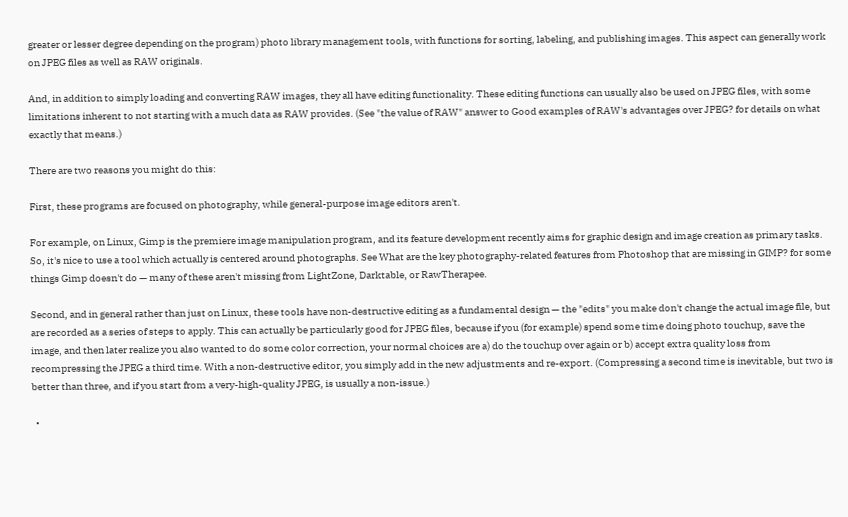greater or lesser degree depending on the program) photo library management tools, with functions for sorting, labeling, and publishing images. This aspect can generally work on JPEG files as well as RAW originals.

And, in addition to simply loading and converting RAW images, they all have editing functionality. These editing functions can usually also be used on JPEG files, with some limitations inherent to not starting with a much data as RAW provides. (See "the value of RAW" answer to Good examples of RAW's advantages over JPEG? for details on what exactly that means.)

There are two reasons you might do this:

First, these programs are focused on photography, while general-purpose image editors aren't.

For example, on Linux, Gimp is the premiere image manipulation program, and its feature development recently aims for graphic design and image creation as primary tasks. So, it's nice to use a tool which actually is centered around photographs. See What are the key photography-related features from Photoshop that are missing in GIMP? for some things Gimp doesn't do — many of these aren't missing from LightZone, Darktable, or RawTherapee.

Second, and in general rather than just on Linux, these tools have non-destructive editing as a fundamental design — the "edits" you make don't change the actual image file, but are recorded as a series of steps to apply. This can actually be particularly good for JPEG files, because if you (for example) spend some time doing photo touchup, save the image, and then later realize you also wanted to do some color correction, your normal choices are a) do the touchup over again or b) accept extra quality loss from recompressing the JPEG a third time. With a non-destructive editor, you simply add in the new adjustments and re-export. (Compressing a second time is inevitable, but two is better than three, and if you start from a very-high-quality JPEG, is usually a non-issue.)

  •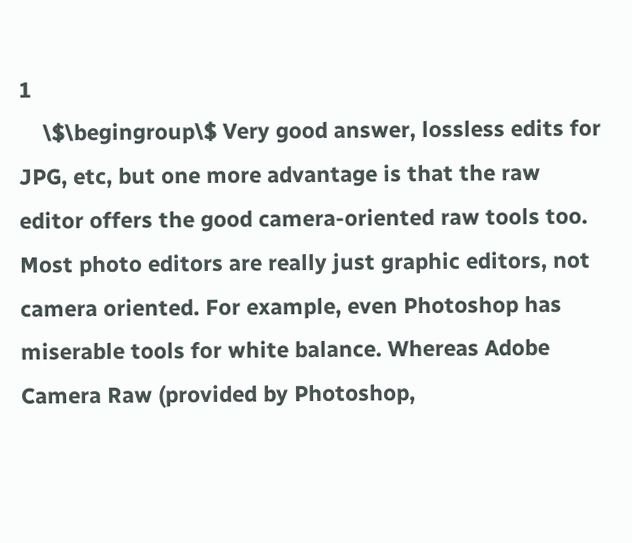1
    \$\begingroup\$ Very good answer, lossless edits for JPG, etc, but one more advantage is that the raw editor offers the good camera-oriented raw tools too. Most photo editors are really just graphic editors, not camera oriented. For example, even Photoshop has miserable tools for white balance. Whereas Adobe Camera Raw (provided by Photoshop,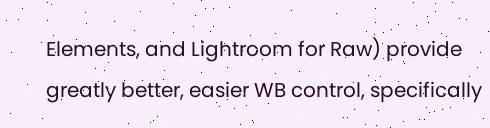Elements, and Lightroom for Raw) provide greatly better, easier WB control, specifically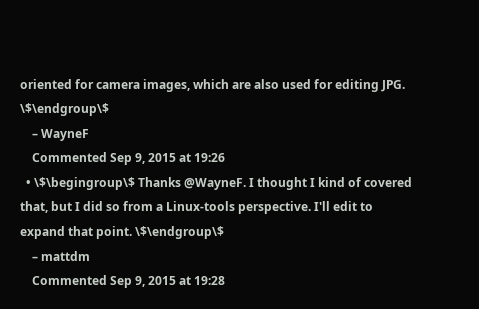oriented for camera images, which are also used for editing JPG. \$\endgroup\$
    – WayneF
    Commented Sep 9, 2015 at 19:26
  • \$\begingroup\$ Thanks @WayneF. I thought I kind of covered that, but I did so from a Linux-tools perspective. I'll edit to expand that point. \$\endgroup\$
    – mattdm
    Commented Sep 9, 2015 at 19:28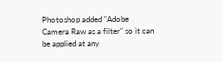Photoshop added "Adobe Camera Raw as a filter" so it can be applied at any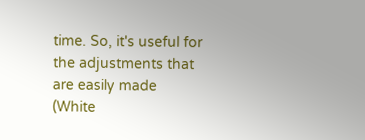time. So, it's useful for the adjustments that are easily made (White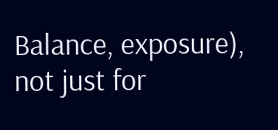Balance, exposure), not just for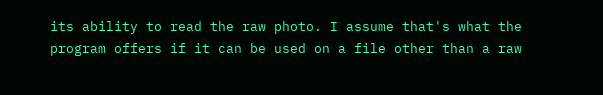its ability to read the raw photo. I assume that's what the program offers if it can be used on a file other than a raw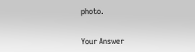photo.


Your Answer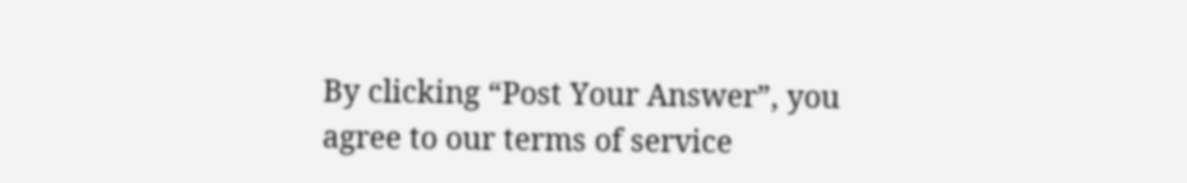By clicking “Post Your Answer”, you agree to our terms of service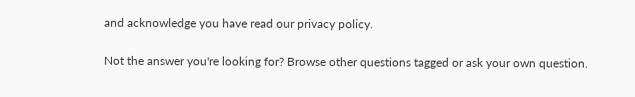and acknowledge you have read our privacy policy.

Not the answer you're looking for? Browse other questions tagged or ask your own question.